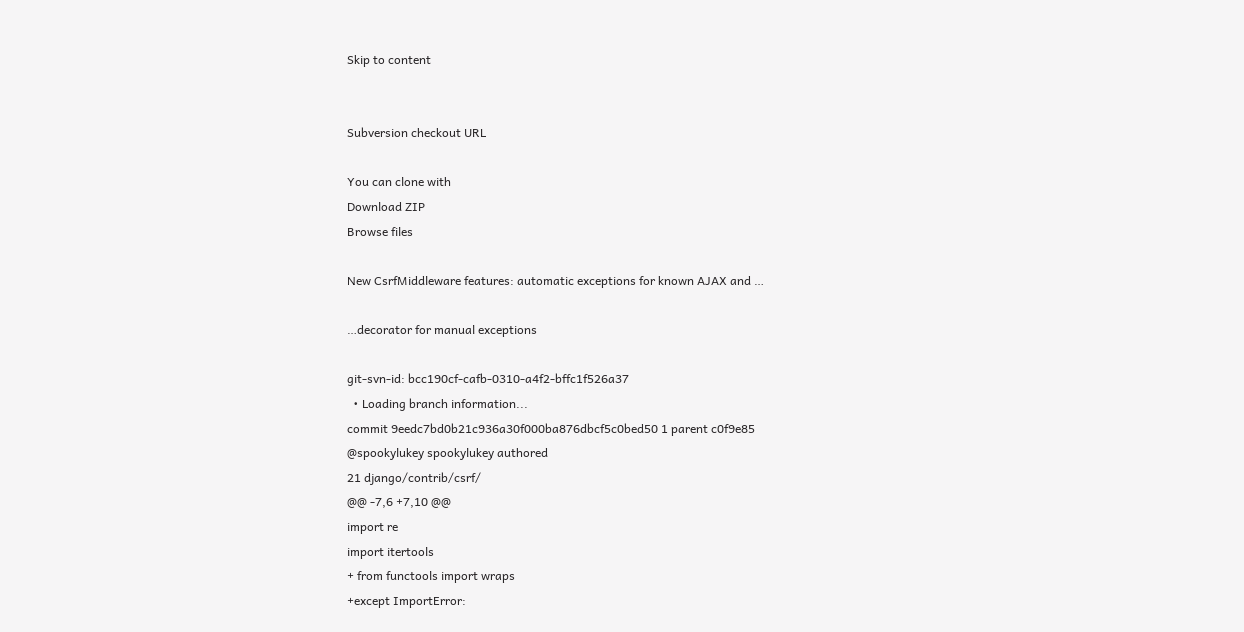Skip to content


Subversion checkout URL

You can clone with
Download ZIP
Browse files

New CsrfMiddleware features: automatic exceptions for known AJAX and …

…decorator for manual exceptions

git-svn-id: bcc190cf-cafb-0310-a4f2-bffc1f526a37
  • Loading branch information...
commit 9eedc7bd0b21c936a30f000ba876dbcf5c0bed50 1 parent c0f9e85
@spookylukey spookylukey authored
21 django/contrib/csrf/
@@ -7,6 +7,10 @@
import re
import itertools
+ from functools import wraps
+except ImportError: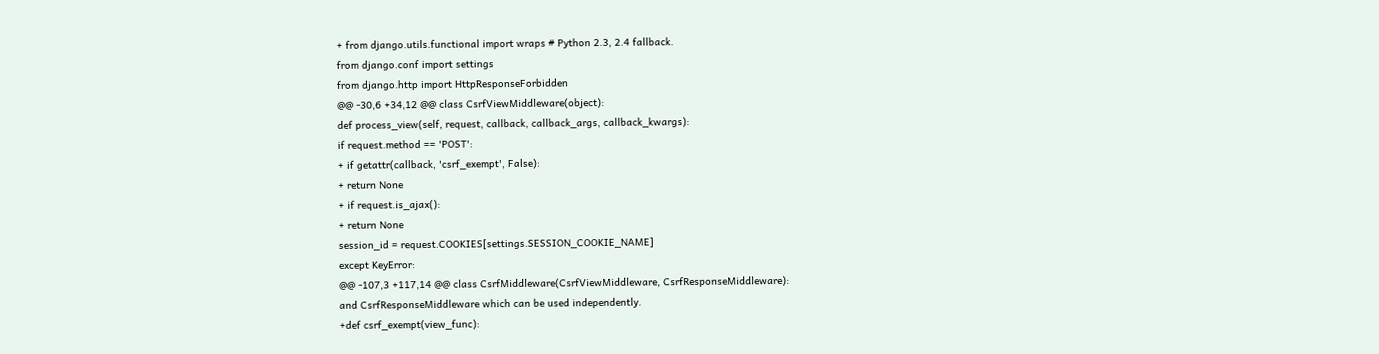+ from django.utils.functional import wraps # Python 2.3, 2.4 fallback.
from django.conf import settings
from django.http import HttpResponseForbidden
@@ -30,6 +34,12 @@ class CsrfViewMiddleware(object):
def process_view(self, request, callback, callback_args, callback_kwargs):
if request.method == 'POST':
+ if getattr(callback, 'csrf_exempt', False):
+ return None
+ if request.is_ajax():
+ return None
session_id = request.COOKIES[settings.SESSION_COOKIE_NAME]
except KeyError:
@@ -107,3 +117,14 @@ class CsrfMiddleware(CsrfViewMiddleware, CsrfResponseMiddleware):
and CsrfResponseMiddleware which can be used independently.
+def csrf_exempt(view_func):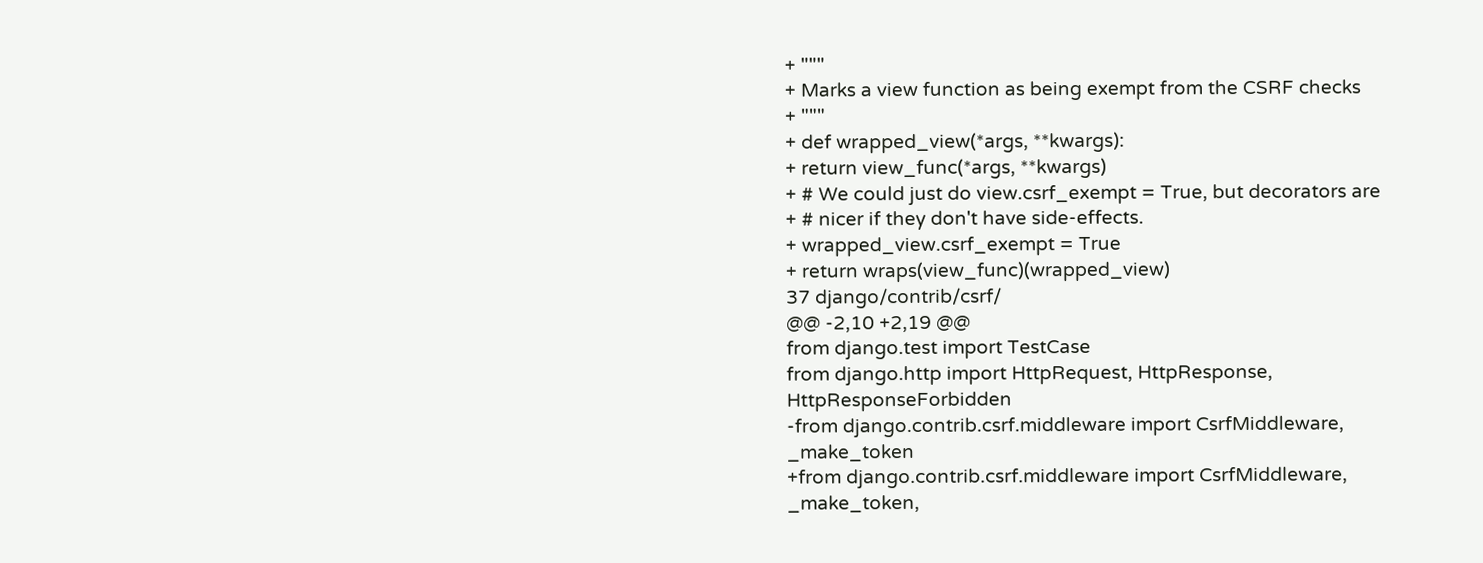+ """
+ Marks a view function as being exempt from the CSRF checks
+ """
+ def wrapped_view(*args, **kwargs):
+ return view_func(*args, **kwargs)
+ # We could just do view.csrf_exempt = True, but decorators are
+ # nicer if they don't have side-effects.
+ wrapped_view.csrf_exempt = True
+ return wraps(view_func)(wrapped_view)
37 django/contrib/csrf/
@@ -2,10 +2,19 @@
from django.test import TestCase
from django.http import HttpRequest, HttpResponse, HttpResponseForbidden
-from django.contrib.csrf.middleware import CsrfMiddleware, _make_token
+from django.contrib.csrf.middleware import CsrfMiddleware, _make_token,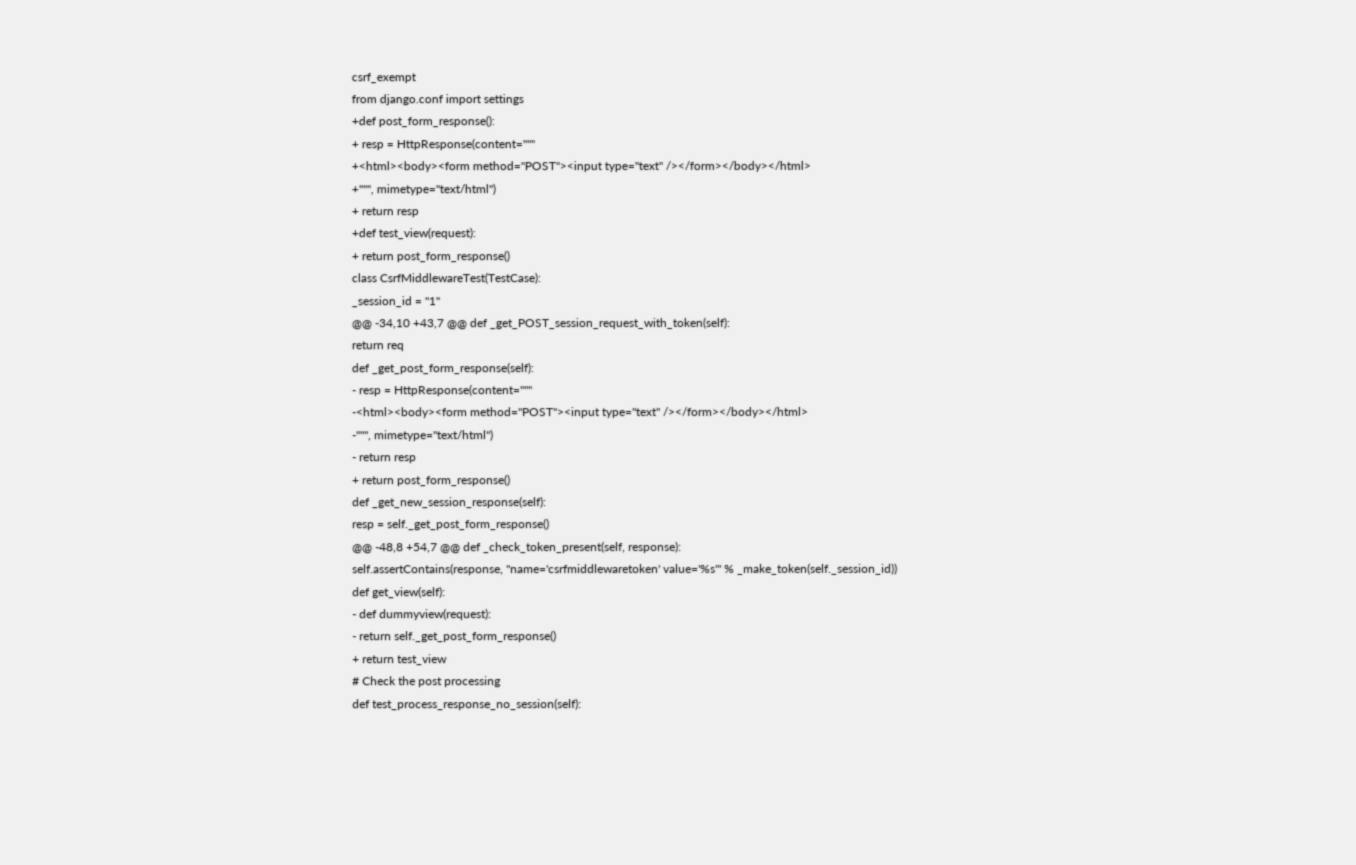csrf_exempt
from django.conf import settings
+def post_form_response():
+ resp = HttpResponse(content="""
+<html><body><form method="POST"><input type="text" /></form></body></html>
+""", mimetype="text/html")
+ return resp
+def test_view(request):
+ return post_form_response()
class CsrfMiddlewareTest(TestCase):
_session_id = "1"
@@ -34,10 +43,7 @@ def _get_POST_session_request_with_token(self):
return req
def _get_post_form_response(self):
- resp = HttpResponse(content="""
-<html><body><form method="POST"><input type="text" /></form></body></html>
-""", mimetype="text/html")
- return resp
+ return post_form_response()
def _get_new_session_response(self):
resp = self._get_post_form_response()
@@ -48,8 +54,7 @@ def _check_token_present(self, response):
self.assertContains(response, "name='csrfmiddlewaretoken' value='%s'" % _make_token(self._session_id))
def get_view(self):
- def dummyview(request):
- return self._get_post_form_response()
+ return test_view
# Check the post processing
def test_process_response_no_session(self):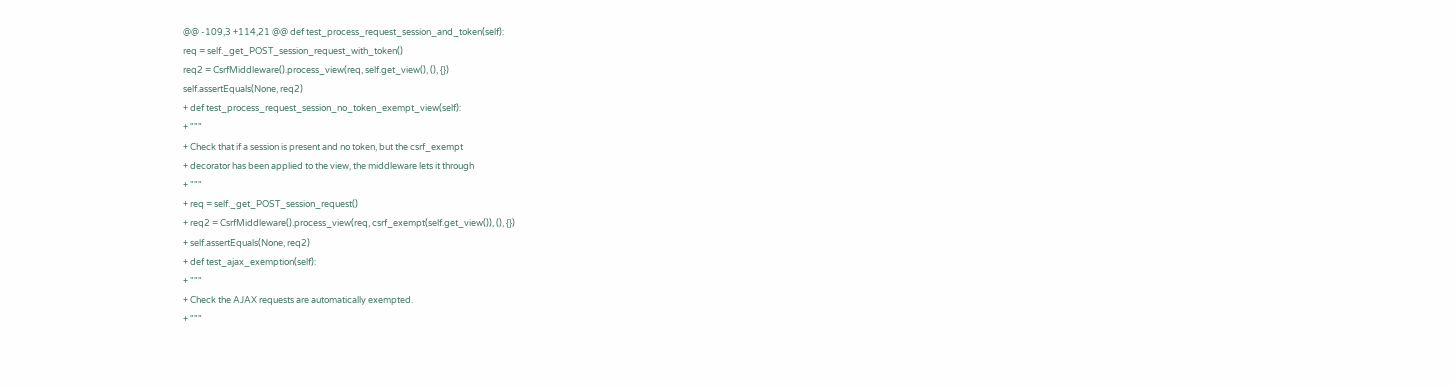@@ -109,3 +114,21 @@ def test_process_request_session_and_token(self):
req = self._get_POST_session_request_with_token()
req2 = CsrfMiddleware().process_view(req, self.get_view(), (), {})
self.assertEquals(None, req2)
+ def test_process_request_session_no_token_exempt_view(self):
+ """
+ Check that if a session is present and no token, but the csrf_exempt
+ decorator has been applied to the view, the middleware lets it through
+ """
+ req = self._get_POST_session_request()
+ req2 = CsrfMiddleware().process_view(req, csrf_exempt(self.get_view()), (), {})
+ self.assertEquals(None, req2)
+ def test_ajax_exemption(self):
+ """
+ Check the AJAX requests are automatically exempted.
+ """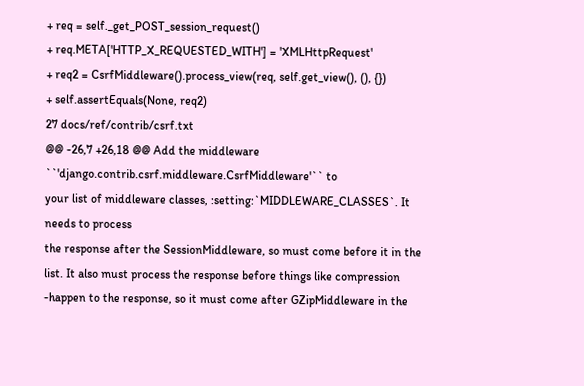+ req = self._get_POST_session_request()
+ req.META['HTTP_X_REQUESTED_WITH'] = 'XMLHttpRequest'
+ req2 = CsrfMiddleware().process_view(req, self.get_view(), (), {})
+ self.assertEquals(None, req2)
27 docs/ref/contrib/csrf.txt
@@ -26,7 +26,18 @@ Add the middleware ``'django.contrib.csrf.middleware.CsrfMiddleware'`` to
your list of middleware classes, :setting:`MIDDLEWARE_CLASSES`. It needs to process
the response after the SessionMiddleware, so must come before it in the
list. It also must process the response before things like compression
-happen to the response, so it must come after GZipMiddleware in the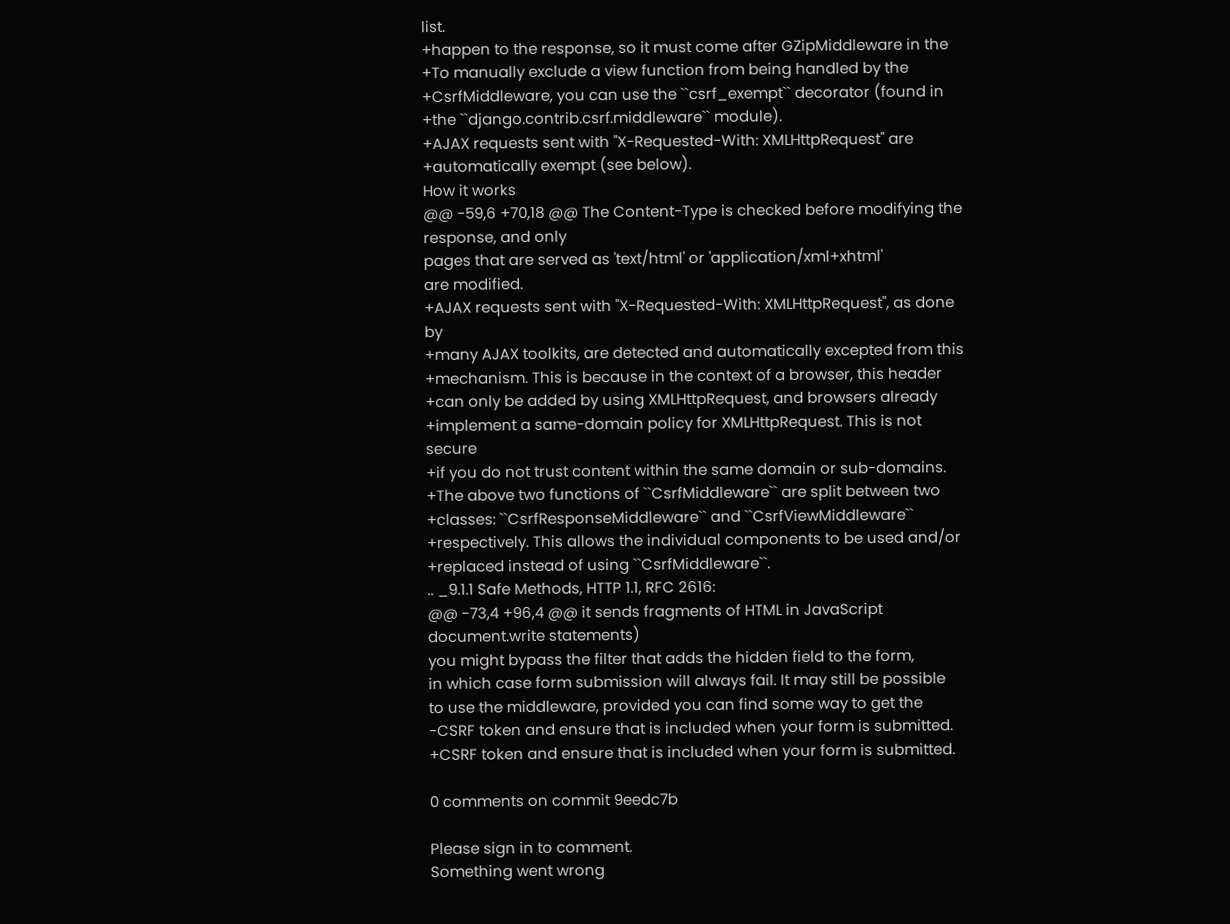list.
+happen to the response, so it must come after GZipMiddleware in the
+To manually exclude a view function from being handled by the
+CsrfMiddleware, you can use the ``csrf_exempt`` decorator (found in
+the ``django.contrib.csrf.middleware`` module).
+AJAX requests sent with "X-Requested-With: XMLHttpRequest" are
+automatically exempt (see below).
How it works
@@ -59,6 +70,18 @@ The Content-Type is checked before modifying the response, and only
pages that are served as 'text/html' or 'application/xml+xhtml'
are modified.
+AJAX requests sent with "X-Requested-With: XMLHttpRequest", as done by
+many AJAX toolkits, are detected and automatically excepted from this
+mechanism. This is because in the context of a browser, this header
+can only be added by using XMLHttpRequest, and browsers already
+implement a same-domain policy for XMLHttpRequest. This is not secure
+if you do not trust content within the same domain or sub-domains.
+The above two functions of ``CsrfMiddleware`` are split between two
+classes: ``CsrfResponseMiddleware`` and ``CsrfViewMiddleware``
+respectively. This allows the individual components to be used and/or
+replaced instead of using ``CsrfMiddleware``.
.. _9.1.1 Safe Methods, HTTP 1.1, RFC 2616:
@@ -73,4 +96,4 @@ it sends fragments of HTML in JavaScript document.write statements)
you might bypass the filter that adds the hidden field to the form,
in which case form submission will always fail. It may still be possible
to use the middleware, provided you can find some way to get the
-CSRF token and ensure that is included when your form is submitted.
+CSRF token and ensure that is included when your form is submitted.

0 comments on commit 9eedc7b

Please sign in to comment.
Something went wrong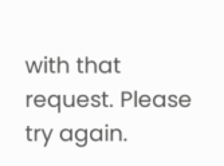with that request. Please try again.